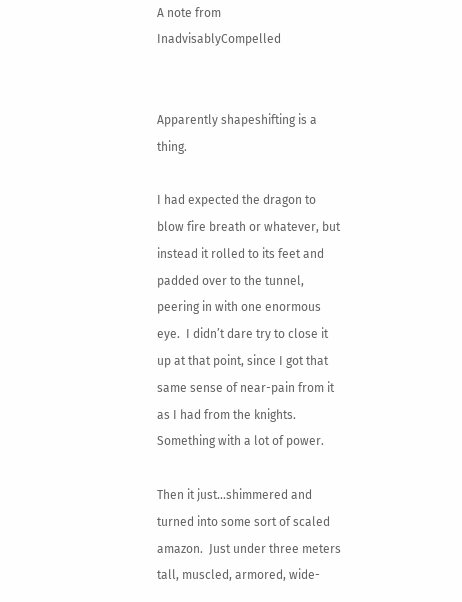A note from InadvisablyCompelled


Apparently shapeshifting is a thing.

I had expected the dragon to blow fire breath or whatever, but instead it rolled to its feet and padded over to the tunnel, peering in with one enormous eye.  I didn’t dare try to close it up at that point, since I got that same sense of near-pain from it as I had from the knights. Something with a lot of power.

Then it just...shimmered and turned into some sort of scaled amazon.  Just under three meters tall, muscled, armored, wide-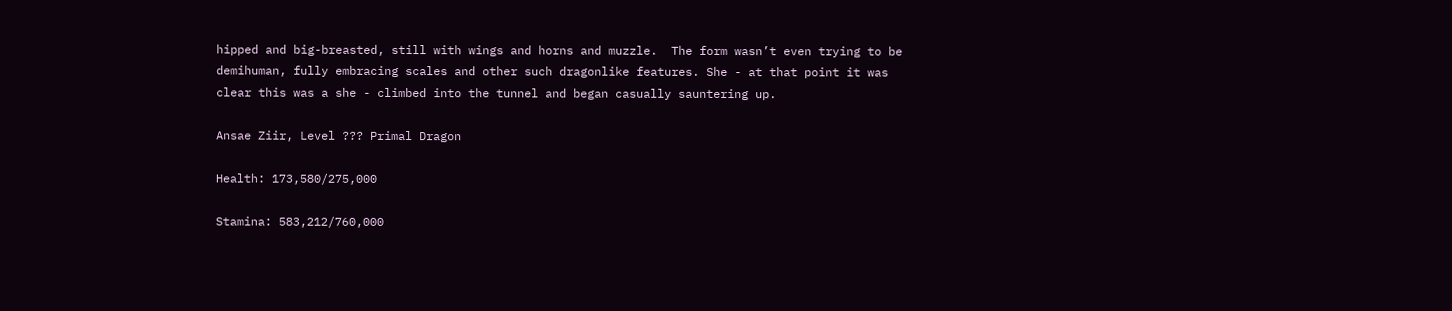hipped and big-breasted, still with wings and horns and muzzle.  The form wasn’t even trying to be demihuman, fully embracing scales and other such dragonlike features. She - at that point it was clear this was a she - climbed into the tunnel and began casually sauntering up.

Ansae Ziir, Level ??? Primal Dragon

Health: 173,580/275,000

Stamina: 583,212/760,000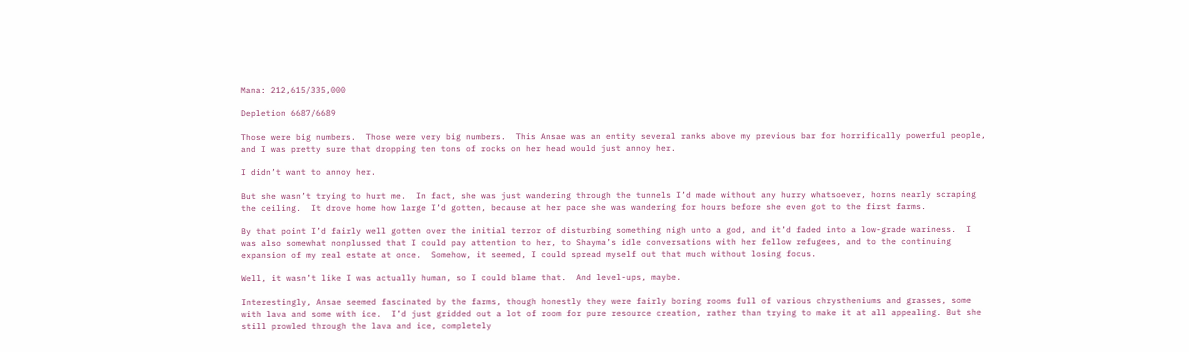Mana: 212,615/335,000

Depletion 6687/6689

Those were big numbers.  Those were very big numbers.  This Ansae was an entity several ranks above my previous bar for horrifically powerful people, and I was pretty sure that dropping ten tons of rocks on her head would just annoy her.

I didn’t want to annoy her.

But she wasn’t trying to hurt me.  In fact, she was just wandering through the tunnels I’d made without any hurry whatsoever, horns nearly scraping the ceiling.  It drove home how large I’d gotten, because at her pace she was wandering for hours before she even got to the first farms.

By that point I’d fairly well gotten over the initial terror of disturbing something nigh unto a god, and it’d faded into a low-grade wariness.  I was also somewhat nonplussed that I could pay attention to her, to Shayma’s idle conversations with her fellow refugees, and to the continuing expansion of my real estate at once.  Somehow, it seemed, I could spread myself out that much without losing focus.

Well, it wasn’t like I was actually human, so I could blame that.  And level-ups, maybe.

Interestingly, Ansae seemed fascinated by the farms, though honestly they were fairly boring rooms full of various chrystheniums and grasses, some with lava and some with ice.  I’d just gridded out a lot of room for pure resource creation, rather than trying to make it at all appealing. But she still prowled through the lava and ice, completely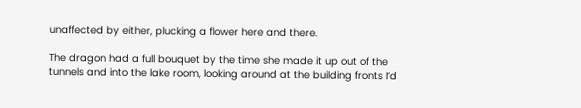unaffected by either, plucking a flower here and there.

The dragon had a full bouquet by the time she made it up out of the tunnels and into the lake room, looking around at the building fronts I’d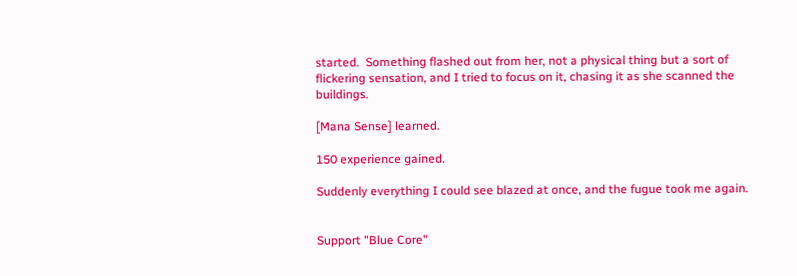started.  Something flashed out from her, not a physical thing but a sort of flickering sensation, and I tried to focus on it, chasing it as she scanned the buildings.

[Mana Sense] learned.

150 experience gained.

Suddenly everything I could see blazed at once, and the fugue took me again.


Support "Blue Core"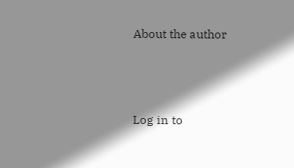About the author



Log in to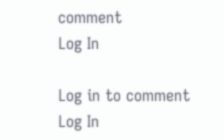comment
Log In

Log in to comment
Log In